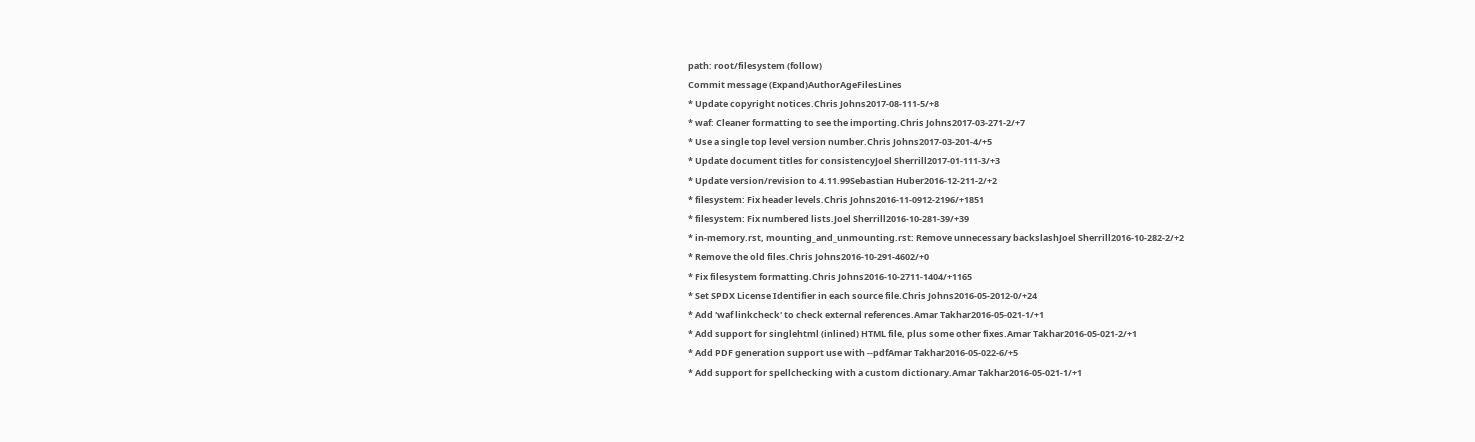path: root/filesystem (follow)
Commit message (Expand)AuthorAgeFilesLines
* Update copyright notices.Chris Johns2017-08-111-5/+8
* waf: Cleaner formatting to see the importing.Chris Johns2017-03-271-2/+7
* Use a single top level version number.Chris Johns2017-03-201-4/+5
* Update document titles for consistencyJoel Sherrill2017-01-111-3/+3
* Update version/revision to 4.11.99Sebastian Huber2016-12-211-2/+2
* filesystem: Fix header levels.Chris Johns2016-11-0912-2196/+1851
* filesystem: Fix numbered lists.Joel Sherrill2016-10-281-39/+39
* in-memory.rst, mounting_and_unmounting.rst: Remove unnecessary backslashJoel Sherrill2016-10-282-2/+2
* Remove the old files.Chris Johns2016-10-291-4602/+0
* Fix filesystem formatting.Chris Johns2016-10-2711-1404/+1165
* Set SPDX License Identifier in each source file.Chris Johns2016-05-2012-0/+24
* Add 'waf linkcheck' to check external references.Amar Takhar2016-05-021-1/+1
* Add support for singlehtml (inlined) HTML file, plus some other fixes.Amar Takhar2016-05-021-2/+1
* Add PDF generation support use with --pdfAmar Takhar2016-05-022-6/+5
* Add support for spellchecking with a custom dictionary.Amar Takhar2016-05-021-1/+1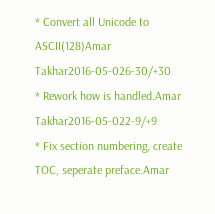* Convert all Unicode to ASCII(128)Amar Takhar2016-05-026-30/+30
* Rework how is handled.Amar Takhar2016-05-022-9/+9
* Fix section numbering, create TOC, seperate preface.Amar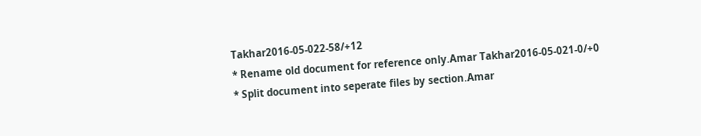Takhar2016-05-022-58/+12
* Rename old document for reference only.Amar Takhar2016-05-021-0/+0
* Split document into seperate files by section.Amar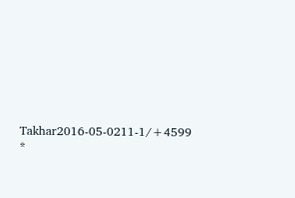Takhar2016-05-0211-1/+4599
*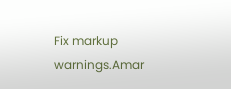Fix markup warnings.Amar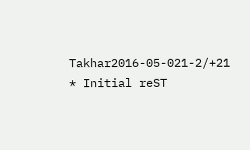Takhar2016-05-021-2/+21
* Initial reST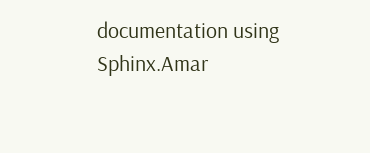documentation using Sphinx.Amar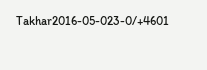Takhar2016-05-023-0/+4601